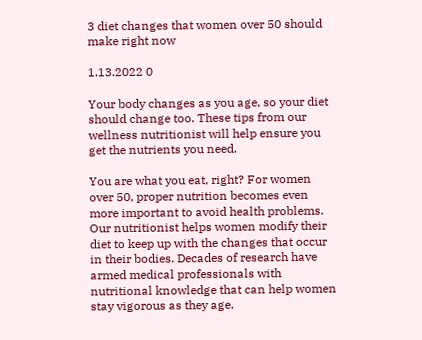3 diet changes that women over 50 should make right now

1.13.2022 0

Your body changes as you age, so your diet should change too. These tips from our wellness nutritionist will help ensure you get the nutrients you need.

You are what you eat, right? For women over 50, proper nutrition becomes even more important to avoid health problems. Our nutritionist helps women modify their diet to keep up with the changes that occur in their bodies. Decades of research have armed medical professionals with nutritional knowledge that can help women stay vigorous as they age.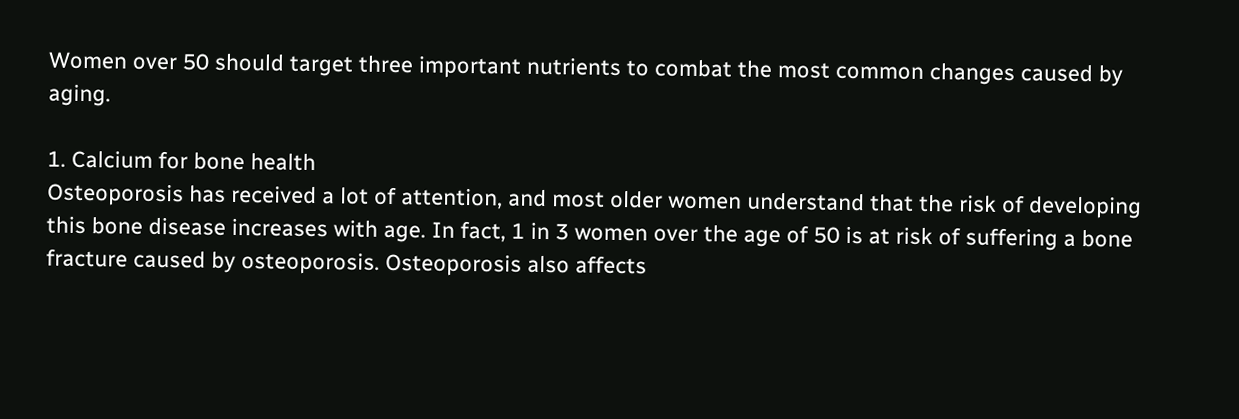Women over 50 should target three important nutrients to combat the most common changes caused by aging.

1. Calcium for bone health
Osteoporosis has received a lot of attention, and most older women understand that the risk of developing this bone disease increases with age. In fact, 1 in 3 women over the age of 50 is at risk of suffering a bone fracture caused by osteoporosis. Osteoporosis also affects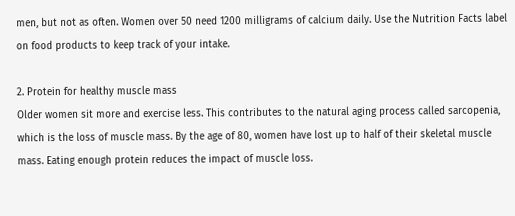men, but not as often. Women over 50 need 1200 milligrams of calcium daily. Use the Nutrition Facts label on food products to keep track of your intake.

2. Protein for healthy muscle mass
Older women sit more and exercise less. This contributes to the natural aging process called sarcopenia, which is the loss of muscle mass. By the age of 80, women have lost up to half of their skeletal muscle mass. Eating enough protein reduces the impact of muscle loss.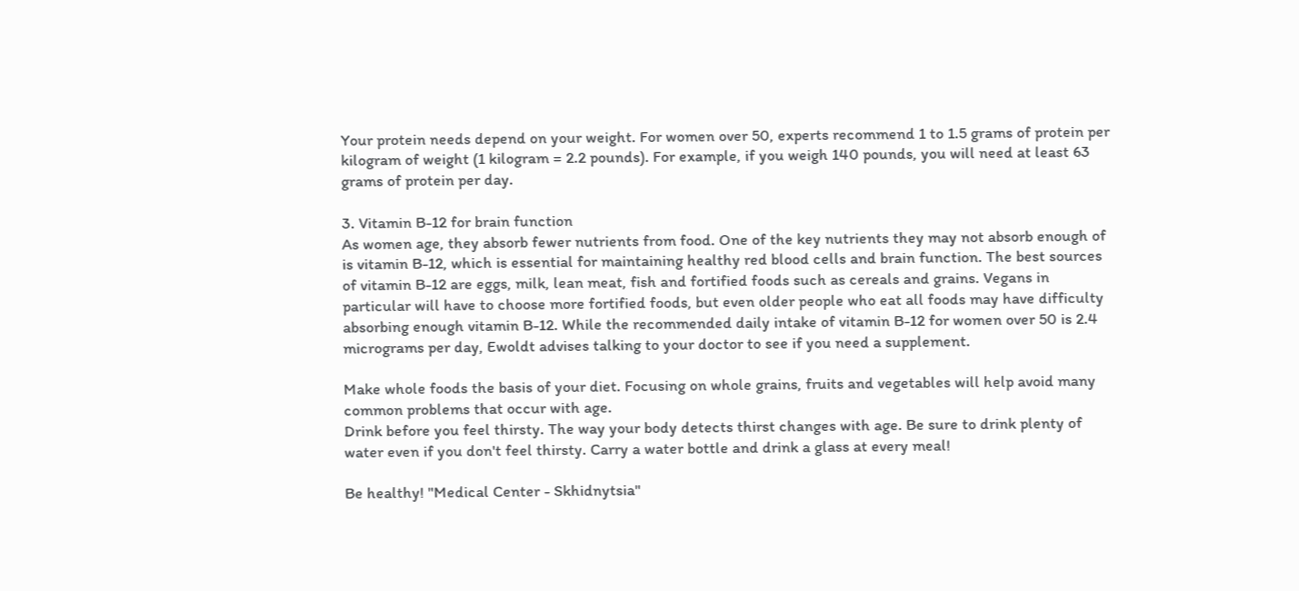Your protein needs depend on your weight. For women over 50, experts recommend 1 to 1.5 grams of protein per kilogram of weight (1 kilogram = 2.2 pounds). For example, if you weigh 140 pounds, you will need at least 63 grams of protein per day.

3. Vitamin B-12 for brain function
As women age, they absorb fewer nutrients from food. One of the key nutrients they may not absorb enough of is vitamin B-12, which is essential for maintaining healthy red blood cells and brain function. The best sources of vitamin B-12 are eggs, milk, lean meat, fish and fortified foods such as cereals and grains. Vegans in particular will have to choose more fortified foods, but even older people who eat all foods may have difficulty absorbing enough vitamin B-12. While the recommended daily intake of vitamin B-12 for women over 50 is 2.4 micrograms per day, Ewoldt advises talking to your doctor to see if you need a supplement.

Make whole foods the basis of your diet. Focusing on whole grains, fruits and vegetables will help avoid many common problems that occur with age.
Drink before you feel thirsty. The way your body detects thirst changes with age. Be sure to drink plenty of water even if you don't feel thirsty. Carry a water bottle and drink a glass at every meal!

Be healthy! "Medical Center - Skhidnytsia"